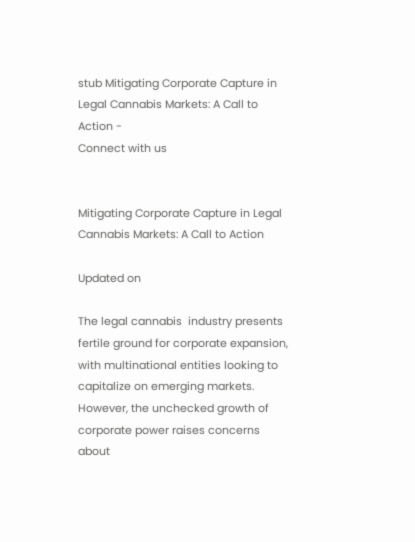stub Mitigating Corporate Capture in Legal Cannabis Markets: A Call to Action -
Connect with us


Mitigating Corporate Capture in Legal Cannabis Markets: A Call to Action

Updated on

The legal cannabis  industry presents fertile ground for corporate expansion, with multinational entities looking to capitalize on emerging markets. However, the unchecked growth of corporate power raises concerns about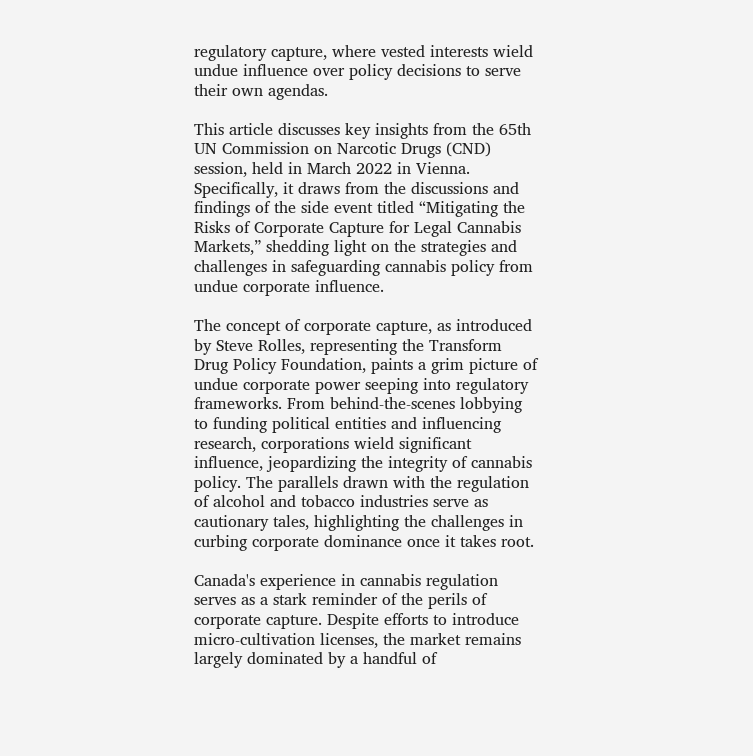regulatory capture, where vested interests wield undue influence over policy decisions to serve their own agendas.

This article discusses key insights from the 65th UN Commission on Narcotic Drugs (CND) session, held in March 2022 in Vienna. Specifically, it draws from the discussions and findings of the side event titled “Mitigating the Risks of Corporate Capture for Legal Cannabis Markets,” shedding light on the strategies and challenges in safeguarding cannabis policy from undue corporate influence.

The concept of corporate capture, as introduced by Steve Rolles, representing the Transform Drug Policy Foundation, paints a grim picture of undue corporate power seeping into regulatory frameworks. From behind-the-scenes lobbying to funding political entities and influencing research, corporations wield significant influence, jeopardizing the integrity of cannabis policy. The parallels drawn with the regulation of alcohol and tobacco industries serve as cautionary tales, highlighting the challenges in curbing corporate dominance once it takes root.

Canada's experience in cannabis regulation serves as a stark reminder of the perils of corporate capture. Despite efforts to introduce micro-cultivation licenses, the market remains largely dominated by a handful of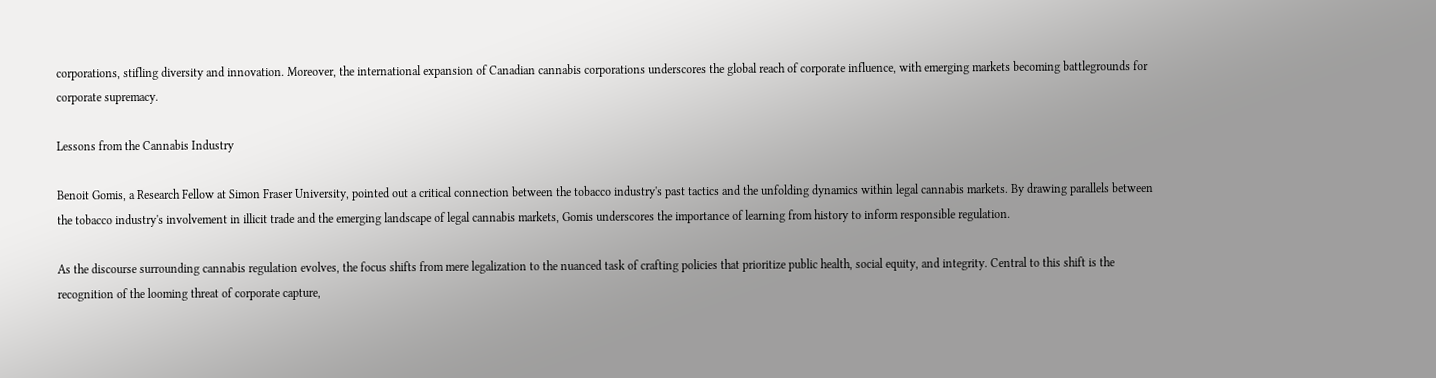corporations, stifling diversity and innovation. Moreover, the international expansion of Canadian cannabis corporations underscores the global reach of corporate influence, with emerging markets becoming battlegrounds for corporate supremacy.

Lessons from the Cannabis Industry

Benoit Gomis, a Research Fellow at Simon Fraser University, pointed out a critical connection between the tobacco industry's past tactics and the unfolding dynamics within legal cannabis markets. By drawing parallels between the tobacco industry's involvement in illicit trade and the emerging landscape of legal cannabis markets, Gomis underscores the importance of learning from history to inform responsible regulation.

As the discourse surrounding cannabis regulation evolves, the focus shifts from mere legalization to the nuanced task of crafting policies that prioritize public health, social equity, and integrity. Central to this shift is the recognition of the looming threat of corporate capture,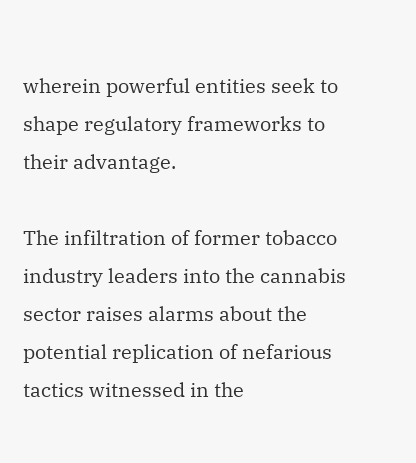wherein powerful entities seek to shape regulatory frameworks to their advantage.

The infiltration of former tobacco industry leaders into the cannabis sector raises alarms about the potential replication of nefarious tactics witnessed in the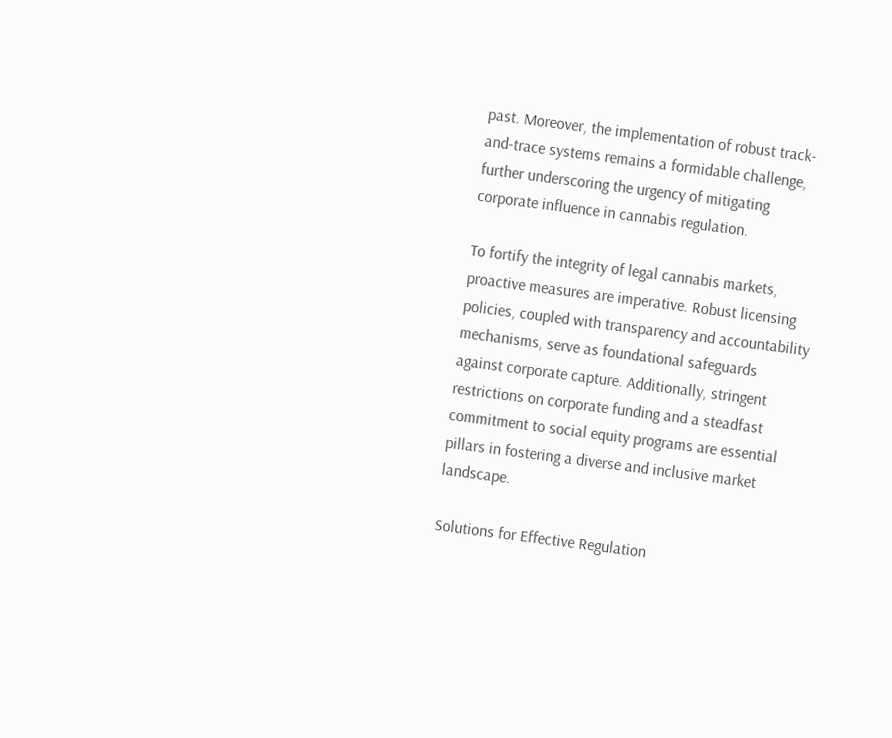past. Moreover, the implementation of robust track-and-trace systems remains a formidable challenge, further underscoring the urgency of mitigating corporate influence in cannabis regulation.

To fortify the integrity of legal cannabis markets, proactive measures are imperative. Robust licensing policies, coupled with transparency and accountability mechanisms, serve as foundational safeguards against corporate capture. Additionally, stringent restrictions on corporate funding and a steadfast commitment to social equity programs are essential pillars in fostering a diverse and inclusive market landscape.

Solutions for Effective Regulation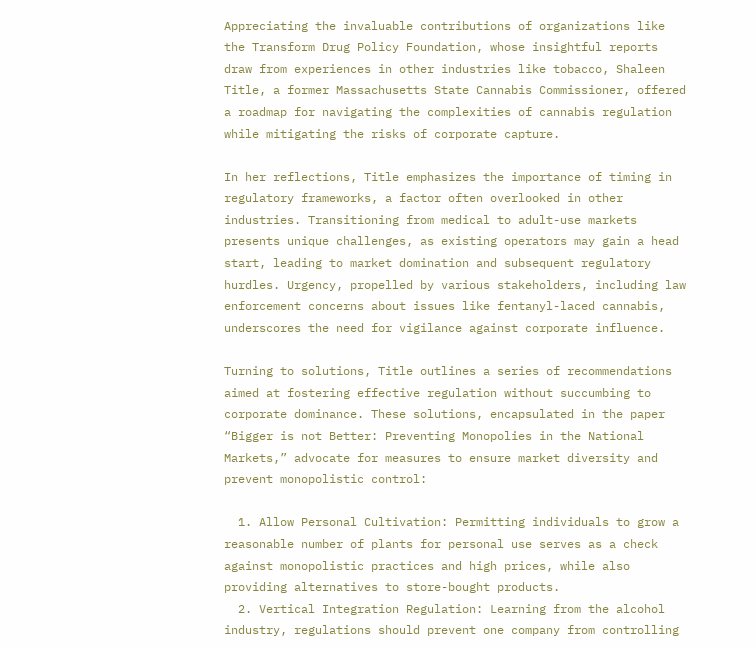Appreciating the invaluable contributions of organizations like the Transform Drug Policy Foundation, whose insightful reports draw from experiences in other industries like tobacco, Shaleen Title, a former Massachusetts State Cannabis Commissioner, offered a roadmap for navigating the complexities of cannabis regulation while mitigating the risks of corporate capture.

In her reflections, Title emphasizes the importance of timing in regulatory frameworks, a factor often overlooked in other industries. Transitioning from medical to adult-use markets presents unique challenges, as existing operators may gain a head start, leading to market domination and subsequent regulatory hurdles. Urgency, propelled by various stakeholders, including law enforcement concerns about issues like fentanyl-laced cannabis, underscores the need for vigilance against corporate influence.

Turning to solutions, Title outlines a series of recommendations aimed at fostering effective regulation without succumbing to corporate dominance. These solutions, encapsulated in the paper “Bigger is not Better: Preventing Monopolies in the National Markets,” advocate for measures to ensure market diversity and prevent monopolistic control:

  1. Allow Personal Cultivation: Permitting individuals to grow a reasonable number of plants for personal use serves as a check against monopolistic practices and high prices, while also providing alternatives to store-bought products.
  2. Vertical Integration Regulation: Learning from the alcohol industry, regulations should prevent one company from controlling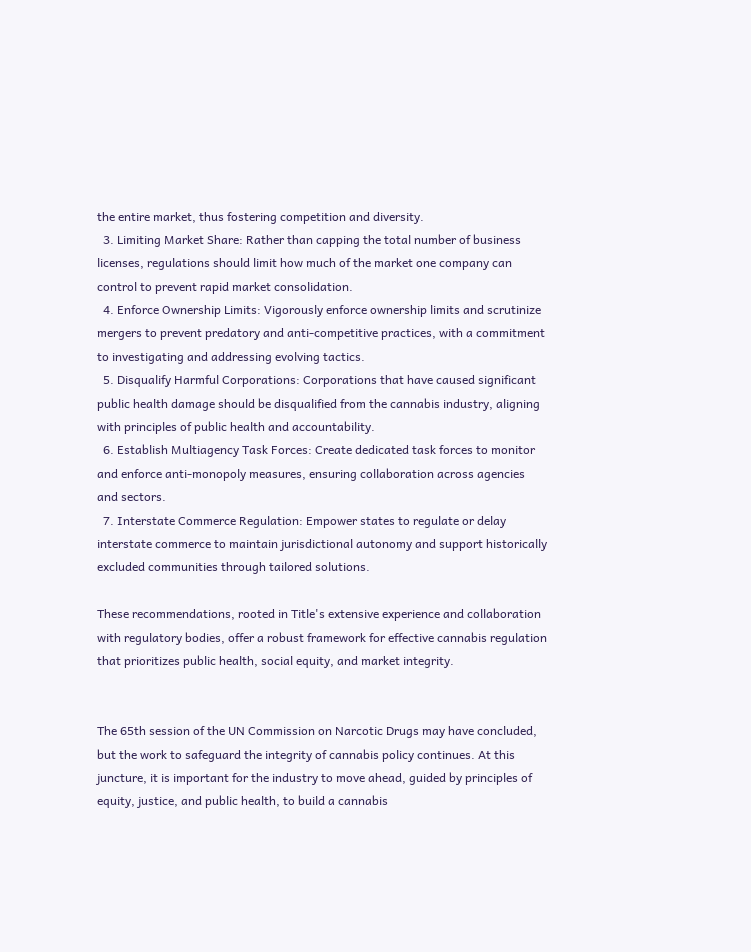the entire market, thus fostering competition and diversity.
  3. Limiting Market Share: Rather than capping the total number of business licenses, regulations should limit how much of the market one company can control to prevent rapid market consolidation.
  4. Enforce Ownership Limits: Vigorously enforce ownership limits and scrutinize mergers to prevent predatory and anti-competitive practices, with a commitment to investigating and addressing evolving tactics.
  5. Disqualify Harmful Corporations: Corporations that have caused significant public health damage should be disqualified from the cannabis industry, aligning with principles of public health and accountability.
  6. Establish Multiagency Task Forces: Create dedicated task forces to monitor and enforce anti-monopoly measures, ensuring collaboration across agencies and sectors.
  7. Interstate Commerce Regulation: Empower states to regulate or delay interstate commerce to maintain jurisdictional autonomy and support historically excluded communities through tailored solutions.

These recommendations, rooted in Title's extensive experience and collaboration with regulatory bodies, offer a robust framework for effective cannabis regulation that prioritizes public health, social equity, and market integrity.


The 65th session of the UN Commission on Narcotic Drugs may have concluded, but the work to safeguard the integrity of cannabis policy continues. At this juncture, it is important for the industry to move ahead, guided by principles of equity, justice, and public health, to build a cannabis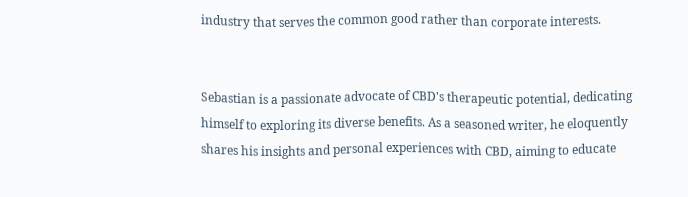industry that serves the common good rather than corporate interests.


Sebastian is a passionate advocate of CBD's therapeutic potential, dedicating himself to exploring its diverse benefits. As a seasoned writer, he eloquently shares his insights and personal experiences with CBD, aiming to educate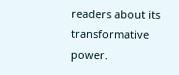readers about its transformative power.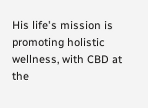His life's mission is promoting holistic wellness, with CBD at the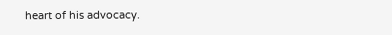heart of his advocacy.